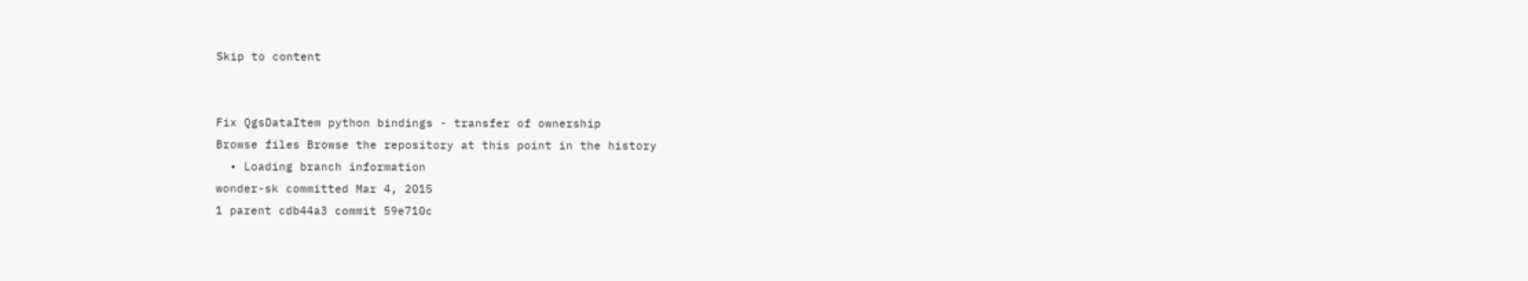Skip to content


Fix QgsDataItem python bindings - transfer of ownership
Browse files Browse the repository at this point in the history
  • Loading branch information
wonder-sk committed Mar 4, 2015
1 parent cdb44a3 commit 59e710c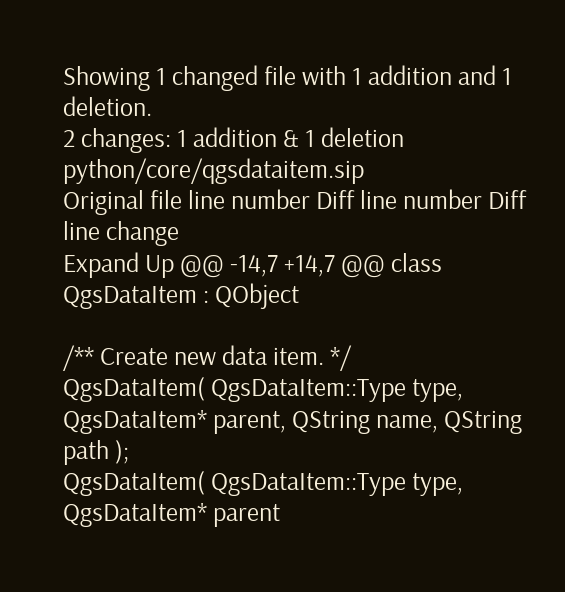Showing 1 changed file with 1 addition and 1 deletion.
2 changes: 1 addition & 1 deletion python/core/qgsdataitem.sip
Original file line number Diff line number Diff line change
Expand Up @@ -14,7 +14,7 @@ class QgsDataItem : QObject

/** Create new data item. */
QgsDataItem( QgsDataItem::Type type, QgsDataItem* parent, QString name, QString path );
QgsDataItem( QgsDataItem::Type type, QgsDataItem* parent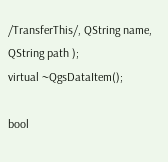/TransferThis/, QString name, QString path );
virtual ~QgsDataItem();

bool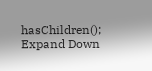hasChildren();
Expand Down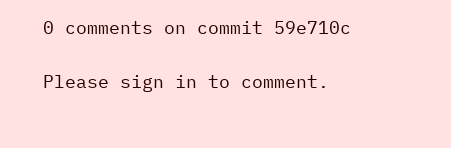0 comments on commit 59e710c

Please sign in to comment.